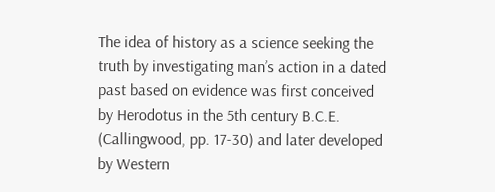The idea of history as a science seeking the truth by investigating man’s action in a dated past based on evidence was first conceived by Herodotus in the 5th century B.C.E. (Callingwood, pp. 17-30) and later developed by Western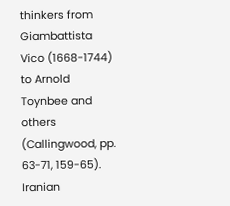thinkers from Giambattista Vico (1668-1744) to Arnold Toynbee and others (Callingwood, pp. 63-71, 159-65). Iranian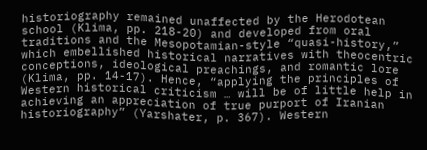historiography remained unaffected by the Herodotean school (Klima, pp. 218-20) and developed from oral traditions and the Mesopotamian-style “quasi-history,” which embellished historical narratives with theocentric conceptions, ideological preachings, and romantic lore (Klima, pp. 14-17). Hence, “applying the principles of Western historical criticism … will be of little help in achieving an appreciation of true purport of Iranian historiography” (Yarshater, p. 367). Western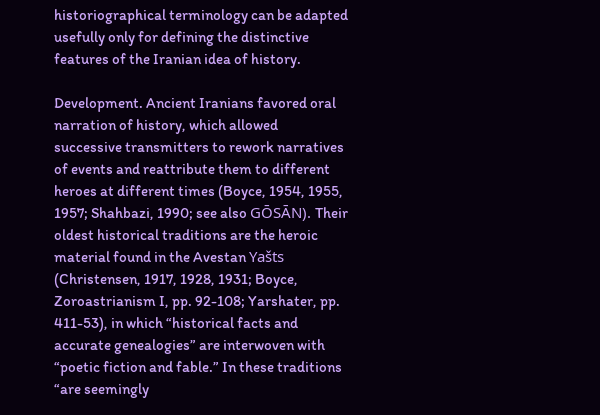historiographical terminology can be adapted usefully only for defining the distinctive features of the Iranian idea of history.

Development. Ancient Iranians favored oral narration of history, which allowed successive transmitters to rework narratives of events and reattribute them to different heroes at different times (Boyce, 1954, 1955, 1957; Shahbazi, 1990; see also GŌSĀN). Their oldest historical traditions are the heroic material found in the Avestan Yašts (Christensen, 1917, 1928, 1931; Boyce, Zoroastrianism I, pp. 92-108; Yarshater, pp. 411-53), in which “historical facts and accurate genealogies” are interwoven with “poetic fiction and fable.” In these traditions “are seemingly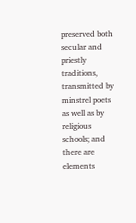preserved both secular and priestly traditions, transmitted by minstrel poets as well as by religious schools; and there are elements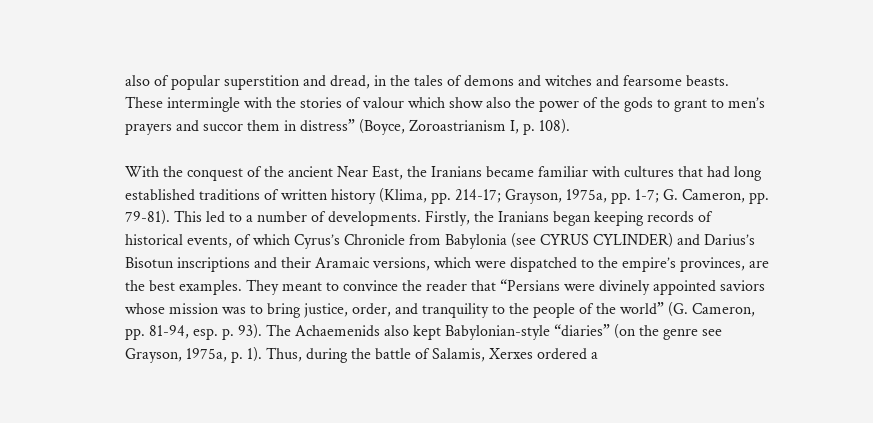also of popular superstition and dread, in the tales of demons and witches and fearsome beasts. These intermingle with the stories of valour which show also the power of the gods to grant to men’s prayers and succor them in distress” (Boyce, Zoroastrianism I, p. 108).

With the conquest of the ancient Near East, the Iranians became familiar with cultures that had long established traditions of written history (Klima, pp. 214-17; Grayson, 1975a, pp. 1-7; G. Cameron, pp. 79-81). This led to a number of developments. Firstly, the Iranians began keeping records of historical events, of which Cyrus’s Chronicle from Babylonia (see CYRUS CYLINDER) and Darius’s Bisotun inscriptions and their Aramaic versions, which were dispatched to the empire’s provinces, are the best examples. They meant to convince the reader that “Persians were divinely appointed saviors whose mission was to bring justice, order, and tranquility to the people of the world” (G. Cameron, pp. 81-94, esp. p. 93). The Achaemenids also kept Babylonian-style “diaries” (on the genre see Grayson, 1975a, p. 1). Thus, during the battle of Salamis, Xerxes ordered a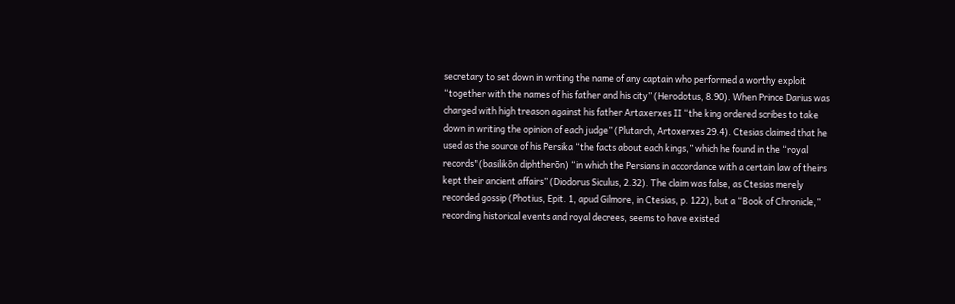secretary to set down in writing the name of any captain who performed a worthy exploit “together with the names of his father and his city” (Herodotus, 8.90). When Prince Darius was charged with high treason against his father Artaxerxes II “the king ordered scribes to take down in writing the opinion of each judge” (Plutarch, Artoxerxes 29.4). Ctesias claimed that he used as the source of his Persika “the facts about each kings,” which he found in the “royal records"(basilikōn diphtherōn) “in which the Persians in accordance with a certain law of theirs kept their ancient affairs” (Diodorus Siculus, 2.32). The claim was false, as Ctesias merely recorded gossip (Photius, Epit. 1, apud Gilmore, in Ctesias, p. 122), but a “Book of Chronicle,” recording historical events and royal decrees, seems to have existed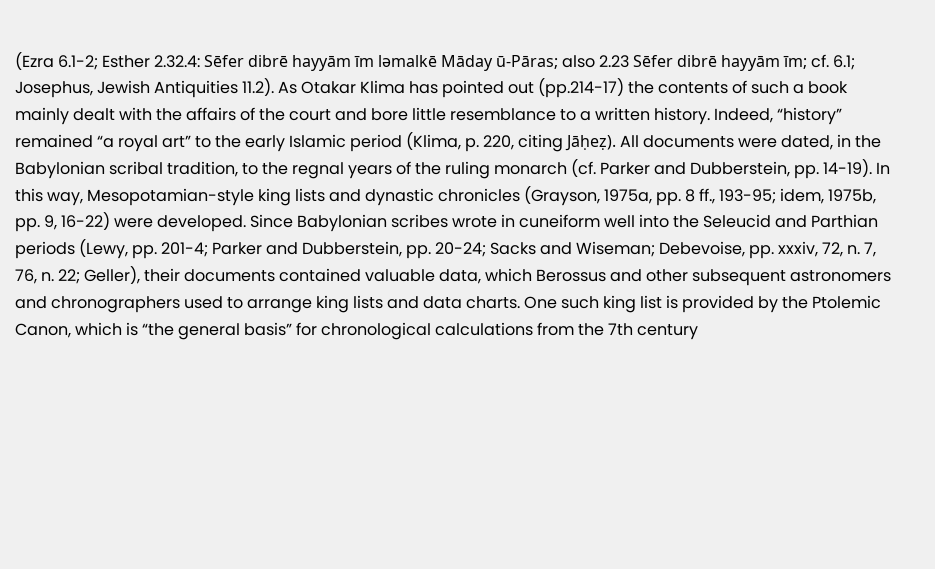(Ezra 6.1-2; Esther 2.32.4: Sēfer dibrē hayyām īm ləmalkē Māday ū-Pāras; also 2.23 Sēfer dibrē hayyām īm; cf. 6.1; Josephus, Jewish Antiquities 11.2). As Otakar Klima has pointed out (pp.214-17) the contents of such a book mainly dealt with the affairs of the court and bore little resemblance to a written history. Indeed, “history” remained “a royal art” to the early Islamic period (Klima, p. 220, citing Jāḥeẓ). All documents were dated, in the Babylonian scribal tradition, to the regnal years of the ruling monarch (cf. Parker and Dubberstein, pp. 14-19). In this way, Mesopotamian-style king lists and dynastic chronicles (Grayson, 1975a, pp. 8 ff., 193-95; idem, 1975b, pp. 9, 16-22) were developed. Since Babylonian scribes wrote in cuneiform well into the Seleucid and Parthian periods (Lewy, pp. 201-4; Parker and Dubberstein, pp. 20-24; Sacks and Wiseman; Debevoise, pp. xxxiv, 72, n. 7, 76, n. 22; Geller), their documents contained valuable data, which Berossus and other subsequent astronomers and chronographers used to arrange king lists and data charts. One such king list is provided by the Ptolemic Canon, which is “the general basis” for chronological calculations from the 7th century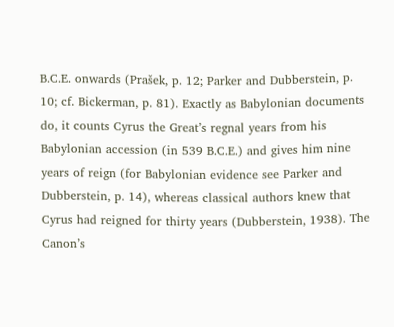B.C.E. onwards (Prašek, p. 12; Parker and Dubberstein, p. 10; cf. Bickerman, p. 81). Exactly as Babylonian documents do, it counts Cyrus the Great’s regnal years from his Babylonian accession (in 539 B.C.E.) and gives him nine years of reign (for Babylonian evidence see Parker and Dubberstein, p. 14), whereas classical authors knew that Cyrus had reigned for thirty years (Dubberstein, 1938). The Canon’s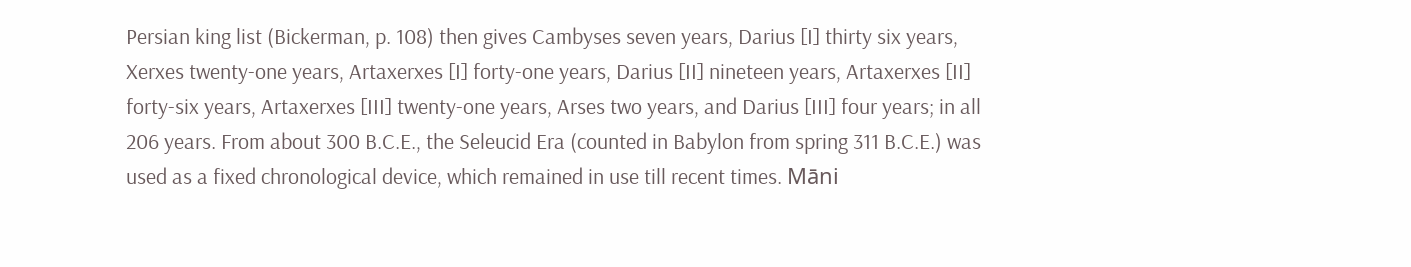Persian king list (Bickerman, p. 108) then gives Cambyses seven years, Darius [I] thirty six years, Xerxes twenty-one years, Artaxerxes [I] forty-one years, Darius [II] nineteen years, Artaxerxes [II] forty-six years, Artaxerxes [III] twenty-one years, Arses two years, and Darius [III] four years; in all 206 years. From about 300 B.C.E., the Seleucid Era (counted in Babylon from spring 311 B.C.E.) was used as a fixed chronological device, which remained in use till recent times. Māni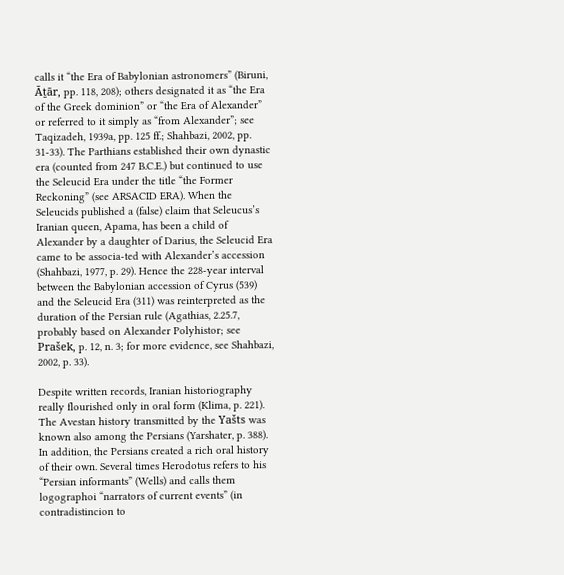calls it “the Era of Babylonian astronomers” (Biruni, Āṯār, pp. 118, 208); others designated it as “the Era of the Greek dominion” or “the Era of Alexander” or referred to it simply as “from Alexander”; see Taqizadeh, 1939a, pp. 125 ff.; Shahbazi, 2002, pp. 31-33). The Parthians established their own dynastic era (counted from 247 B.C.E.) but continued to use the Seleucid Era under the title “the Former Reckoning” (see ARSACID ERA). When the Seleucids published a (false) claim that Seleucus’s Iranian queen, Apama, has been a child of Alexander by a daughter of Darius, the Seleucid Era came to be associa-ted with Alexander’s accession (Shahbazi, 1977, p. 29). Hence the 228-year interval between the Babylonian accession of Cyrus (539) and the Seleucid Era (311) was reinterpreted as the duration of the Persian rule (Agathias, 2.25.7, probably based on Alexander Polyhistor; see Prašek, p. 12, n. 3; for more evidence, see Shahbazi, 2002, p. 33).

Despite written records, Iranian historiography really flourished only in oral form (Klima, p. 221). The Avestan history transmitted by the Yašts was known also among the Persians (Yarshater, p. 388). In addition, the Persians created a rich oral history of their own. Several times Herodotus refers to his “Persian informants” (Wells) and calls them logographoi “narrators of current events” (in contradistincion to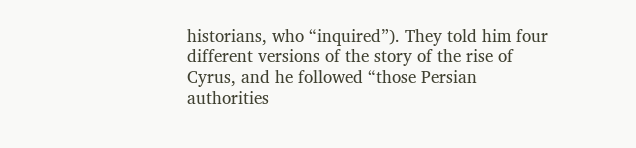historians, who “inquired”). They told him four different versions of the story of the rise of Cyrus, and he followed “those Persian authorities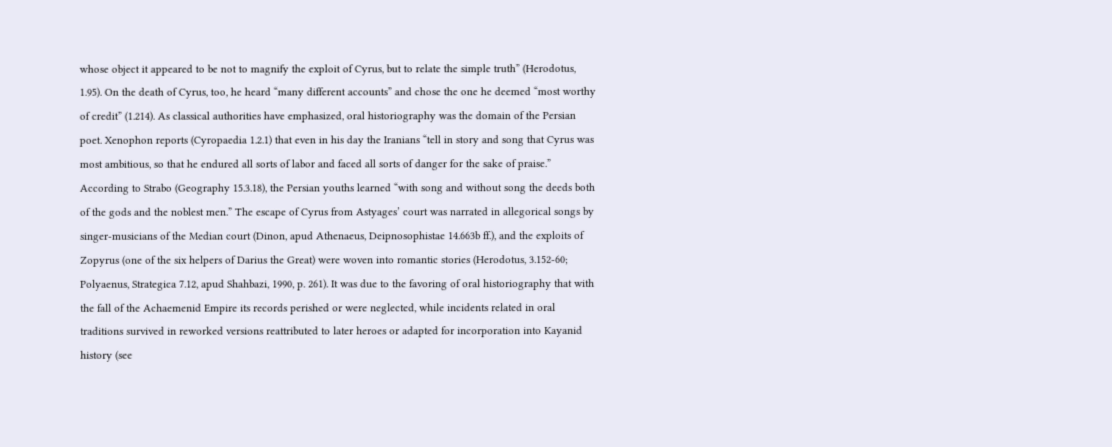whose object it appeared to be not to magnify the exploit of Cyrus, but to relate the simple truth” (Herodotus, 1.95). On the death of Cyrus, too, he heard “many different accounts” and chose the one he deemed “most worthy of credit” (1.214). As classical authorities have emphasized, oral historiography was the domain of the Persian poet. Xenophon reports (Cyropaedia 1.2.1) that even in his day the Iranians “tell in story and song that Cyrus was most ambitious, so that he endured all sorts of labor and faced all sorts of danger for the sake of praise.” According to Strabo (Geography 15.3.18), the Persian youths learned “with song and without song the deeds both of the gods and the noblest men.” The escape of Cyrus from Astyages’ court was narrated in allegorical songs by singer-musicians of the Median court (Dinon, apud Athenaeus, Deipnosophistae 14.663b ff.), and the exploits of Zopyrus (one of the six helpers of Darius the Great) were woven into romantic stories (Herodotus, 3.152-60; Polyaenus, Strategica 7.12, apud Shahbazi, 1990, p. 261). It was due to the favoring of oral historiography that with the fall of the Achaemenid Empire its records perished or were neglected, while incidents related in oral traditions survived in reworked versions reattributed to later heroes or adapted for incorporation into Kayanid history (see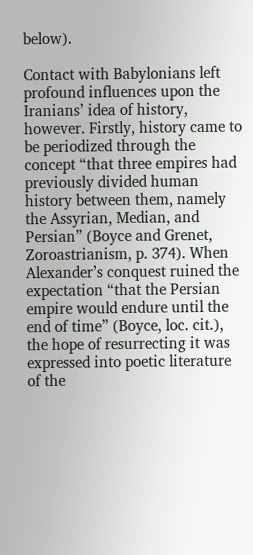below).

Contact with Babylonians left profound influences upon the Iranians’ idea of history, however. Firstly, history came to be periodized through the concept “that three empires had previously divided human history between them, namely the Assyrian, Median, and Persian” (Boyce and Grenet, Zoroastrianism, p. 374). When Alexander’s conquest ruined the expectation “that the Persian empire would endure until the end of time” (Boyce, loc. cit.), the hope of resurrecting it was expressed into poetic literature of the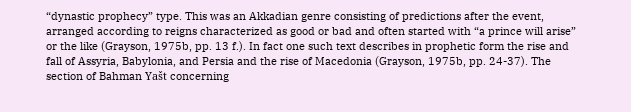“dynastic prophecy” type. This was an Akkadian genre consisting of predictions after the event, arranged according to reigns characterized as good or bad and often started with “a prince will arise” or the like (Grayson, 1975b, pp. 13 f.). In fact one such text describes in prophetic form the rise and fall of Assyria, Babylonia, and Persia and the rise of Macedonia (Grayson, 1975b, pp. 24-37). The section of Bahman Yašt concerning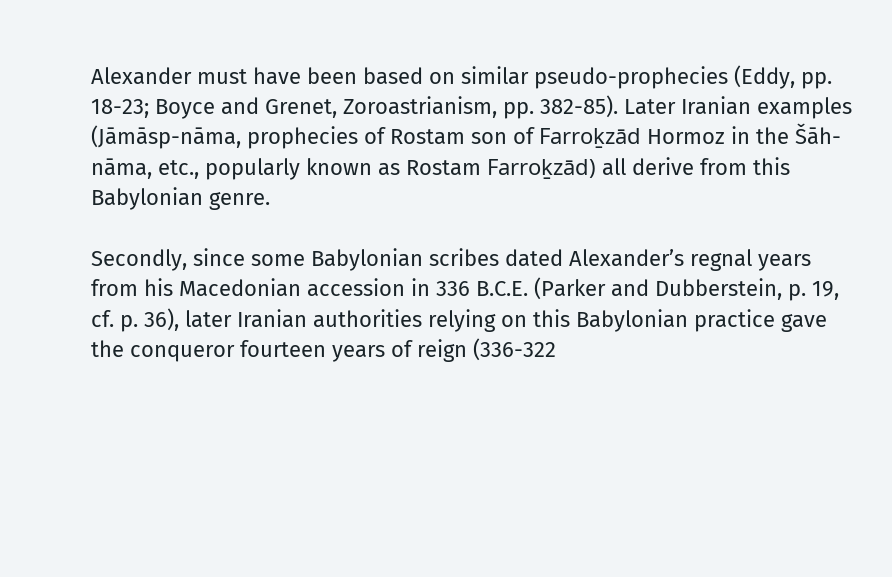Alexander must have been based on similar pseudo-prophecies (Eddy, pp. 18-23; Boyce and Grenet, Zoroastrianism, pp. 382-85). Later Iranian examples (Jāmāsp-nāma, prophecies of Rostam son of Farroḵzād Hormoz in the Šāh-nāma, etc., popularly known as Rostam Farroḵzād) all derive from this Babylonian genre.

Secondly, since some Babylonian scribes dated Alexander’s regnal years from his Macedonian accession in 336 B.C.E. (Parker and Dubberstein, p. 19, cf. p. 36), later Iranian authorities relying on this Babylonian practice gave the conqueror fourteen years of reign (336-322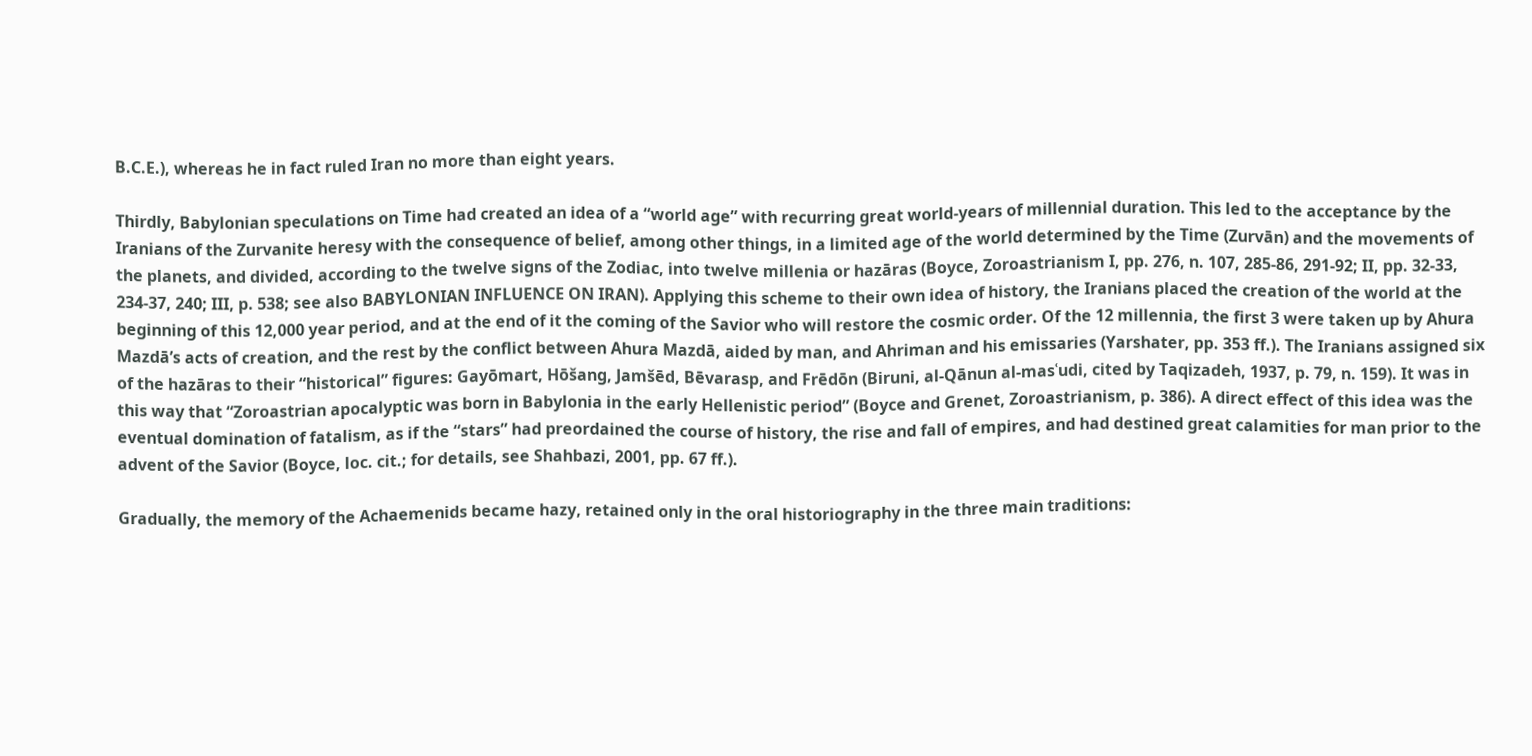B.C.E.), whereas he in fact ruled Iran no more than eight years.

Thirdly, Babylonian speculations on Time had created an idea of a “world age” with recurring great world-years of millennial duration. This led to the acceptance by the Iranians of the Zurvanite heresy with the consequence of belief, among other things, in a limited age of the world determined by the Time (Zurvān) and the movements of the planets, and divided, according to the twelve signs of the Zodiac, into twelve millenia or hazāras (Boyce, Zoroastrianism I, pp. 276, n. 107, 285-86, 291-92; II, pp. 32-33, 234-37, 240; III, p. 538; see also BABYLONIAN INFLUENCE ON IRAN). Applying this scheme to their own idea of history, the Iranians placed the creation of the world at the beginning of this 12,000 year period, and at the end of it the coming of the Savior who will restore the cosmic order. Of the 12 millennia, the first 3 were taken up by Ahura Mazdā’s acts of creation, and the rest by the conflict between Ahura Mazdā, aided by man, and Ahriman and his emissaries (Yarshater, pp. 353 ff.). The Iranians assigned six of the hazāras to their “historical” figures: Gayōmart, Hōšang, Jamšēd, Bēvarasp, and Frēdōn (Biruni, al-Qānun al-masʿudi, cited by Taqizadeh, 1937, p. 79, n. 159). It was in this way that “Zoroastrian apocalyptic was born in Babylonia in the early Hellenistic period” (Boyce and Grenet, Zoroastrianism, p. 386). A direct effect of this idea was the eventual domination of fatalism, as if the “stars” had preordained the course of history, the rise and fall of empires, and had destined great calamities for man prior to the advent of the Savior (Boyce, loc. cit.; for details, see Shahbazi, 2001, pp. 67 ff.).

Gradually, the memory of the Achaemenids became hazy, retained only in the oral historiography in the three main traditions: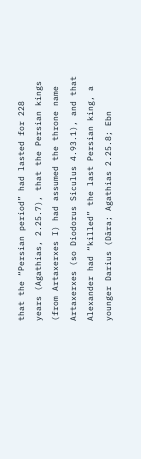that the “Persian period” had lasted for 228 years (Agathias, 2.25.7), that the Persian kings (from Artaxerxes I) had assumed the throne name Artaxerxes (so Diodorus Siculus 4.93.1), and that Alexander had “killed” the last Persian king, a younger Darius (Dāra; Agathias 2.25.8; Ebn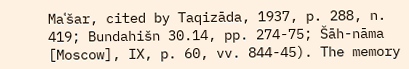Maʿšar, cited by Taqizāda, 1937, p. 288, n. 419; Bundahišn 30.14, pp. 274-75; Šāh-nāma [Moscow], IX, p. 60, vv. 844-45). The memory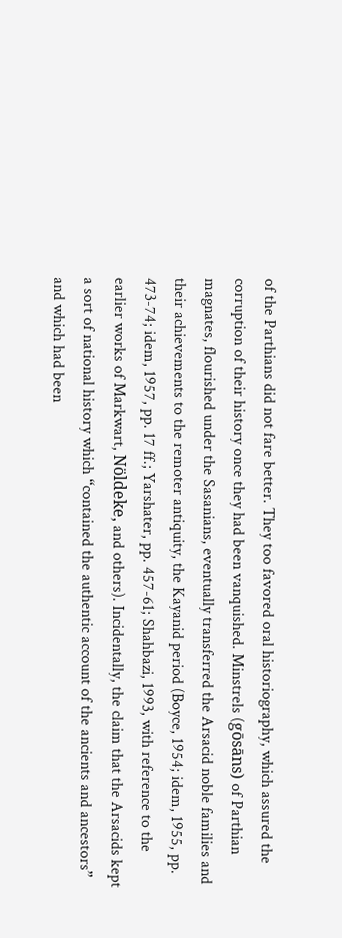of the Parthians did not fare better. They too favored oral historiography, which assured the corruption of their history once they had been vanquished. Minstrels (gōsāns) of Parthian magnates, flourished under the Sasanians, eventually transferred the Arsacid noble families and their achievements to the remoter antiquity, the Kayanid period (Boyce, 1954; idem, 1955, pp. 473-74; idem, 1957, pp. 17 ff.; Yarshater, pp. 457-61; Shahbazi, 1993, with reference to the earlier works of Markwart, Nöldeke, and others). Incidentally, the claim that the Arsacids kept a sort of national history which “contained the authentic account of the ancients and ancestors” and which had been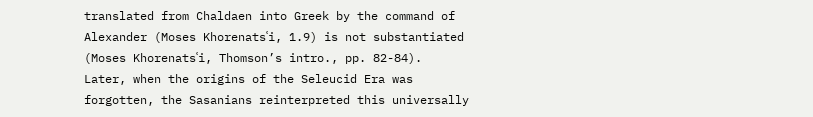translated from Chaldaen into Greek by the command of Alexander (Moses Khorenatsʿi, 1.9) is not substantiated (Moses Khorenatsʿi, Thomson’s intro., pp. 82-84). Later, when the origins of the Seleucid Era was forgotten, the Sasanians reinterpreted this universally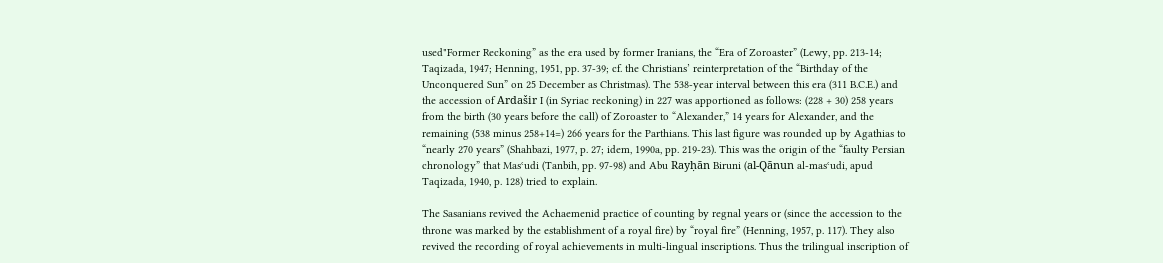used"Former Reckoning” as the era used by former Iranians, the “Era of Zoroaster” (Lewy, pp. 213-14; Taqizada, 1947; Henning, 1951, pp. 37-39; cf. the Christians’ reinterpretation of the “Birthday of the Unconquered Sun” on 25 December as Christmas). The 538-year interval between this era (311 B.C.E.) and the accession of Ardašir I (in Syriac reckoning) in 227 was apportioned as follows: (228 + 30) 258 years from the birth (30 years before the call) of Zoroaster to “Alexander,” 14 years for Alexander, and the remaining (538 minus 258+14=) 266 years for the Parthians. This last figure was rounded up by Agathias to “nearly 270 years” (Shahbazi, 1977, p. 27; idem, 1990a, pp. 219-23). This was the origin of the “faulty Persian chronology” that Masʿudi (Tanbih, pp. 97-98) and Abu Rayḥān Biruni (al-Qānun al-masʿudi, apud Taqizada, 1940, p. 128) tried to explain.

The Sasanians revived the Achaemenid practice of counting by regnal years or (since the accession to the throne was marked by the establishment of a royal fire) by “royal fire” (Henning, 1957, p. 117). They also revived the recording of royal achievements in multi-lingual inscriptions. Thus the trilingual inscription of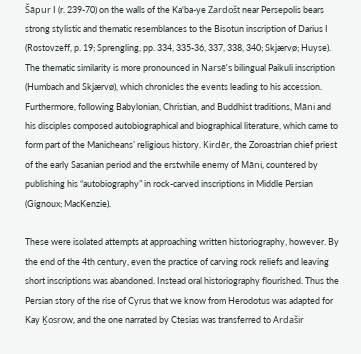Šāpur I (r. 239-70) on the walls of the Kaʿba-ye Zardošt near Persepolis bears strong stylistic and thematic resemblances to the Bisotun inscription of Darius I (Rostovzeff, p. 19; Sprengling, pp. 334, 335-36, 337, 338, 340; Skjærvø; Huyse). The thematic similarity is more pronounced in Narsē’s bilingual Paikuli inscription (Humbach and Skjærvø), which chronicles the events leading to his accession. Furthermore, following Babylonian, Christian, and Buddhist traditions, Māni and his disciples composed autobiographical and biographical literature, which came to form part of the Manicheans’ religious history. Kirdēr, the Zoroastrian chief priest of the early Sasanian period and the erstwhile enemy of Māni, countered by publishing his “autobiography” in rock-carved inscriptions in Middle Persian (Gignoux; MacKenzie).

These were isolated attempts at approaching written historiography, however. By the end of the 4th century, even the practice of carving rock reliefs and leaving short inscriptions was abandoned. Instead oral historiography flourished. Thus the Persian story of the rise of Cyrus that we know from Herodotus was adapted for Kay Ḵosrow, and the one narrated by Ctesias was transferred to Ardašir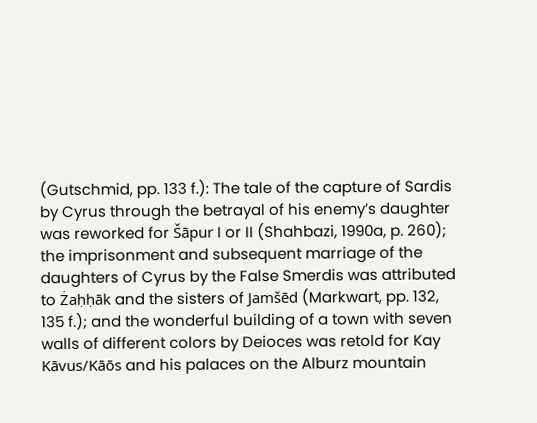(Gutschmid, pp. 133 f.): The tale of the capture of Sardis by Cyrus through the betrayal of his enemy’s daughter was reworked for Šāpur I or II (Shahbazi, 1990a, p. 260); the imprisonment and subsequent marriage of the daughters of Cyrus by the False Smerdis was attributed to Żaḥḥāk and the sisters of Jamšēd (Markwart, pp. 132, 135 f.); and the wonderful building of a town with seven walls of different colors by Deioces was retold for Kay Kāvus/Kāōs and his palaces on the Alburz mountain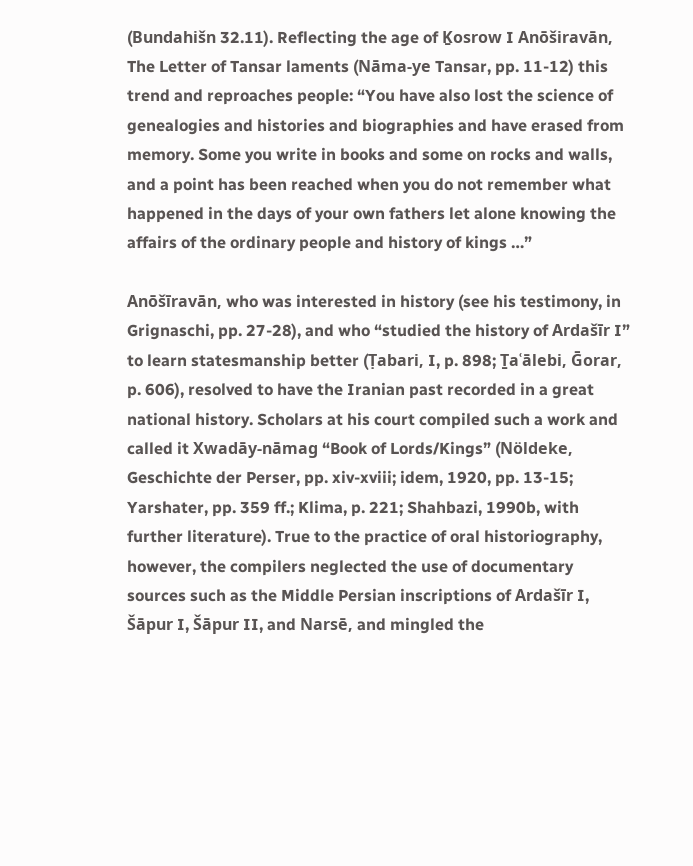(Bundahišn 32.11). Reflecting the age of Ḵosrow I Anōširavān, The Letter of Tansar laments (Nāma-ye Tansar, pp. 11-12) this trend and reproaches people: “You have also lost the science of genealogies and histories and biographies and have erased from memory. Some you write in books and some on rocks and walls, and a point has been reached when you do not remember what happened in the days of your own fathers let alone knowing the affairs of the ordinary people and history of kings …”

Anōšīravān, who was interested in history (see his testimony, in Grignaschi, pp. 27-28), and who “studied the history of Ardašīr I” to learn statesmanship better (Ṭabari, I, p. 898; Ṯaʿālebi, Ḡorar, p. 606), resolved to have the Iranian past recorded in a great national history. Scholars at his court compiled such a work and called it Xwadāy-nāmag “Book of Lords/Kings” (Nöldeke, Geschichte der Perser, pp. xiv-xviii; idem, 1920, pp. 13-15; Yarshater, pp. 359 ff.; Klima, p. 221; Shahbazi, 1990b, with further literature). True to the practice of oral historiography, however, the compilers neglected the use of documentary sources such as the Middle Persian inscriptions of Ardašīr I, Šāpur I, Šāpur II, and Narsē, and mingled the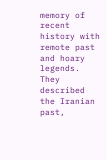memory of recent history with remote past and hoary legends. They described the Iranian past,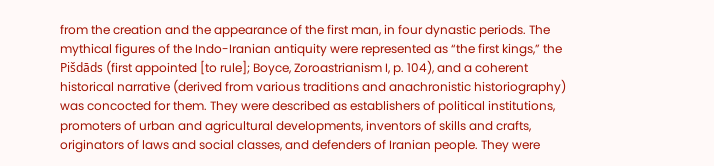from the creation and the appearance of the first man, in four dynastic periods. The mythical figures of the Indo-Iranian antiquity were represented as “the first kings,” the Pišdāds (first appointed [to rule]; Boyce, Zoroastrianism I, p. 104), and a coherent historical narrative (derived from various traditions and anachronistic historiography) was concocted for them. They were described as establishers of political institutions, promoters of urban and agricultural developments, inventors of skills and crafts, originators of laws and social classes, and defenders of Iranian people. They were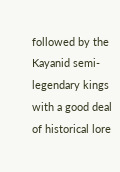followed by the Kayanid semi-legendary kings with a good deal of historical lore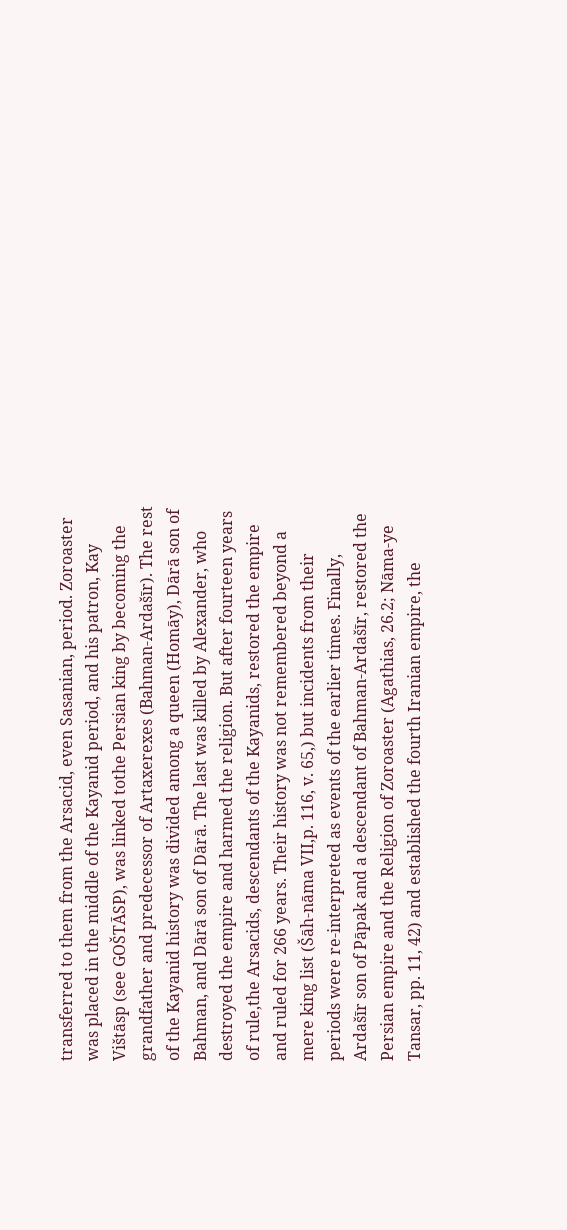transferred to them from the Arsacid, even Sasanian, period. Zoroaster was placed in the middle of the Kayanid period, and his patron, Kay Vištāsp (see GOŠTĀSP), was linked tothe Persian king by becoming the grandfather and predecessor of Artaxerexes (Bahman-Ardašīr). The rest of the Kayanid history was divided among a queen (Homāy), Dārā son of Bahman, and Dārā son of Dārā. The last was killed by Alexander, who destroyed the empire and harmed the religion. But after fourteen years of rule,the Arsacids, descendants of the Kayanids, restored the empire and ruled for 266 years. Their history was not remembered beyond a mere king list (Šāh-nāma VII,p. 116, v. 65,) but incidents from their periods were re-interpreted as events of the earlier times. Finally, Ardašīr son of Pāpak and a descendant of Bahman-Ardašīr, restored the Persian empire and the Religion of Zoroaster (Agathias, 26.2; Nāma-ye Tansar, pp. 11, 42) and established the fourth Iranian empire, the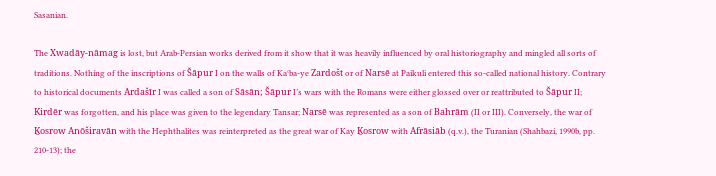Sasanian.

The Xwadāy-nāmag is lost, but Arab-Persian works derived from it show that it was heavily influenced by oral historiography and mingled all sorts of traditions. Nothing of the inscriptions of Šāpur I on the walls of Kaʿba-ye Zardošt or of Narsē at Paikuli entered this so-called national history. Contrary to historical documents Ardašīr I was called a son of Sāsān; Šāpur I’s wars with the Romans were either glossed over or reattributed to Šāpur II; Kirdēr was forgotten, and his place was given to the legendary Tansar; Narsē was represented as a son of Bahrām (II or III). Conversely, the war of Ḵosrow Anōširavān with the Hephthalites was reinterpreted as the great war of Kay Ḵosrow with Afrāsiāb (q.v.), the Turanian (Shahbazi, 1990b, pp. 210-13); the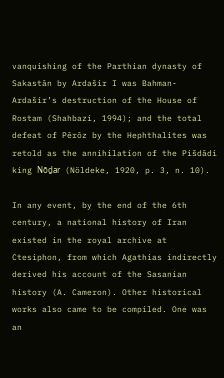vanquishing of the Parthian dynasty of Sakastān by Ardašir I was Bahman-Ardašir’s destruction of the House of Rostam (Shahbazi, 1994); and the total defeat of Pērōz by the Hephthalites was retold as the annihilation of the Pišdādi king Nōḏar (Nöldeke, 1920, p. 3, n. 10).

In any event, by the end of the 6th century, a national history of Iran existed in the royal archive at Ctesiphon, from which Agathias indirectly derived his account of the Sasanian history (A. Cameron). Other historical works also came to be compiled. One was an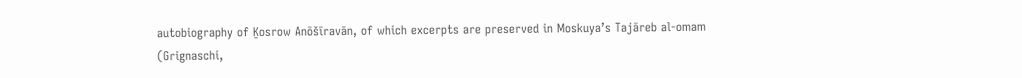autobiography of Ḵosrow Anōšīravān, of which excerpts are preserved in Moskuya’s Tajāreb al-omam (Grignaschi,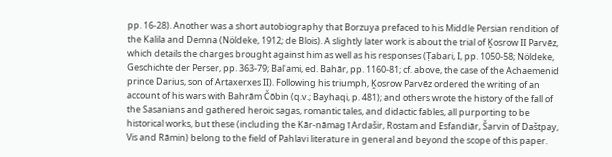pp. 16-28). Another was a short autobiography that Borzuya prefaced to his Middle Persian rendition of the Kalila and Demna (Nöldeke, 1912; de Blois). A slightly later work is about the trial of Ḵosrow II Parvēz, which details the charges brought against him as well as his responses (Ṭabari, I, pp. 1050-58; Nöldeke, Geschichte der Perser, pp. 363-79; Balʿami, ed. Bahār, pp. 1160-81; cf. above, the case of the Achaemenid prince Darius, son of Artaxerxes II). Following his triumph, Ḵosrow Parvēz ordered the writing of an account of his wars with Bahrām Čōbin (q.v.; Bayhaqi, p. 481); and others wrote the history of the fall of the Sasanians and gathered heroic sagas, romantic tales, and didactic fables, all purporting to be historical works, but these (including the Kār-nāmag ī Ardašir, Rostam and Esfandiār, Šarvin of Daštpay, Vis and Rāmin) belong to the field of Pahlavi literature in general and beyond the scope of this paper.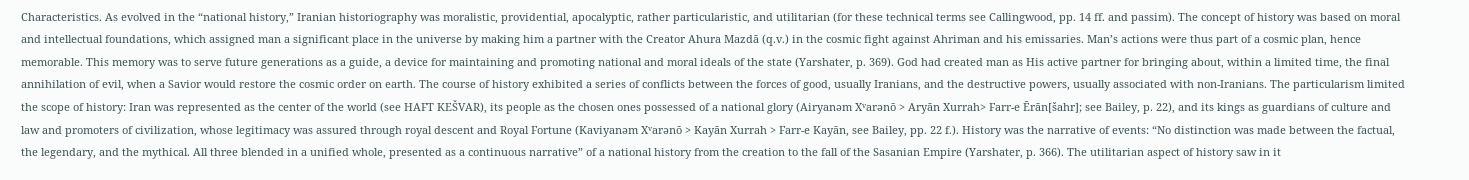Characteristics. As evolved in the “national history,” Iranian historiography was moralistic, providential, apocalyptic, rather particularistic, and utilitarian (for these technical terms see Callingwood, pp. 14 ff. and passim). The concept of history was based on moral and intellectual foundations, which assigned man a significant place in the universe by making him a partner with the Creator Ahura Mazdā (q.v.) in the cosmic fight against Ahriman and his emissaries. Man’s actions were thus part of a cosmic plan, hence memorable. This memory was to serve future generations as a guide, a device for maintaining and promoting national and moral ideals of the state (Yarshater, p. 369). God had created man as His active partner for bringing about, within a limited time, the final annihilation of evil, when a Savior would restore the cosmic order on earth. The course of history exhibited a series of conflicts between the forces of good, usually Iranians, and the destructive powers, usually associated with non-Iranians. The particularism limited the scope of history: Iran was represented as the center of the world (see HAFT KEŠVAR), its people as the chosen ones possessed of a national glory (Airyanəm Xᵛarənō > Aryān Xurrah> Farr-e Ērān[šahr]; see Bailey, p. 22), and its kings as guardians of culture and law and promoters of civilization, whose legitimacy was assured through royal descent and Royal Fortune (Kaviyanəm Xᵛarənō > Kayān Xurrah > Farr-e Kayān, see Bailey, pp. 22 f.). History was the narrative of events: “No distinction was made between the factual, the legendary, and the mythical. All three blended in a unified whole, presented as a continuous narrative” of a national history from the creation to the fall of the Sasanian Empire (Yarshater, p. 366). The utilitarian aspect of history saw in it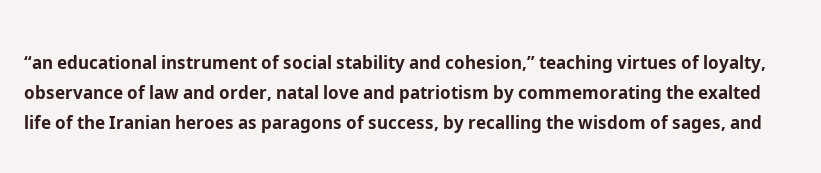“an educational instrument of social stability and cohesion,” teaching virtues of loyalty, observance of law and order, natal love and patriotism by commemorating the exalted life of the Iranian heroes as paragons of success, by recalling the wisdom of sages, and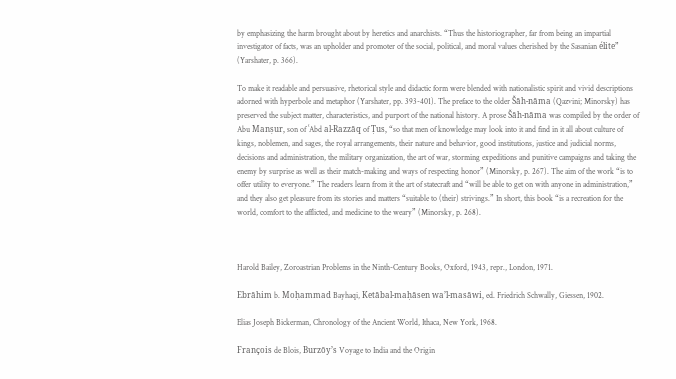by emphasizing the harm brought about by heretics and anarchists. “Thus the historiographer, far from being an impartial investigator of facts, was an upholder and promoter of the social, political, and moral values cherished by the Sasanian élite” (Yarshater, p. 366).

To make it readable and persuasive, rhetorical style and didactic form were blended with nationalistic spirit and vivid descriptions adorned with hyperbole and metaphor (Yarshater, pp. 393-401). The preface to the older Šāh-nāma (Qazvini; Minorsky) has preserved the subject matter, characteristics, and purport of the national history. A prose Šāh-nāma was compiled by the order of Abu Manṣur, son of ʿAbd al-Razzāq of Ṭus, “so that men of knowledge may look into it and find in it all about culture of kings, noblemen, and sages, the royal arrangements, their nature and behavior, good institutions, justice and judicial norms, decisions and administration, the military organization, the art of war, storming expeditions and punitive campaigns and taking the enemy by surprise as well as their match-making and ways of respecting honor” (Minorsky, p. 267). The aim of the work “is to offer utility to everyone.” The readers learn from it the art of statecraft and “will be able to get on with anyone in administration,” and they also get pleasure from its stories and matters “suitable to (their) strivings.” In short, this book “is a recreation for the world, comfort to the afflicted, and medicine to the weary” (Minorsky, p. 268).



Harold Bailey, Zoroastrian Problems in the Ninth-Century Books, Oxford, 1943, repr., London, 1971.

Ebrāhim b. Moḥammad Bayhaqi, Ketābal-maḥāsen wa’l-masāwi, ed. Friedrich Schwally, Giessen, 1902.

Elias Joseph Bickerman, Chronology of the Ancient World, Ithaca, New York, 1968.

François de Blois, Burzōy’s Voyage to India and the Origin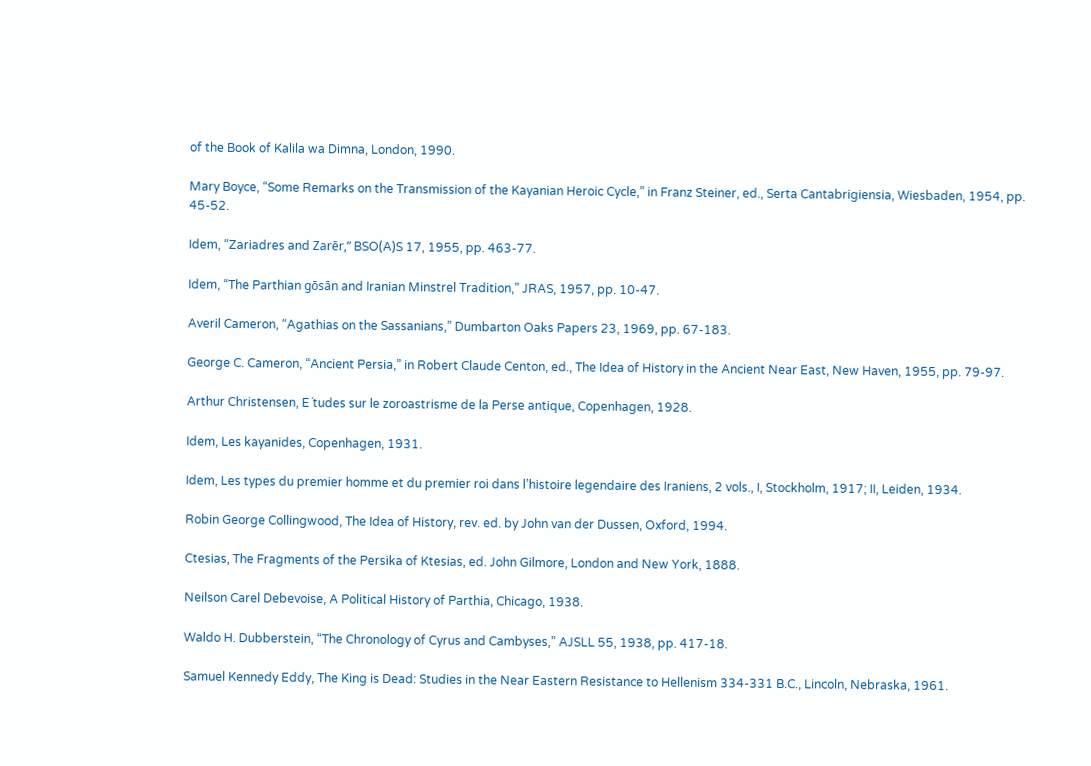of the Book of Kalila wa Dimna, London, 1990.

Mary Boyce, “Some Remarks on the Transmission of the Kayanian Heroic Cycle,” in Franz Steiner, ed., Serta Cantabrigiensia, Wiesbaden, 1954, pp. 45-52.

Idem, “Zariadres and Zarēr,” BSO(A)S 17, 1955, pp. 463-77.

Idem, “The Parthian gōsān and Iranian Minstrel Tradition,” JRAS, 1957, pp. 10-47.

Averil Cameron, “Agathias on the Sassanians,” Dumbarton Oaks Papers 23, 1969, pp. 67-183.

George C. Cameron, “Ancient Persia,” in Robert Claude Centon, ed., The Idea of History in the Ancient Near East, New Haven, 1955, pp. 79-97.

Arthur Christensen, E´tudes sur le zoroastrisme de la Perse antique, Copenhagen, 1928.

Idem, Les kayanides, Copenhagen, 1931.

Idem, Les types du premier homme et du premier roi dans l’histoire legendaire des Iraniens, 2 vols., I, Stockholm, 1917; II, Leiden, 1934.

Robin George Collingwood, The Idea of History, rev. ed. by John van der Dussen, Oxford, 1994.

Ctesias, The Fragments of the Persika of Ktesias, ed. John Gilmore, London and New York, 1888.

Neilson Carel Debevoise, A Political History of Parthia, Chicago, 1938.

Waldo H. Dubberstein, “The Chronology of Cyrus and Cambyses,” AJSLL 55, 1938, pp. 417-18.

Samuel Kennedy Eddy, The King is Dead: Studies in the Near Eastern Resistance to Hellenism 334-331 B.C., Lincoln, Nebraska, 1961.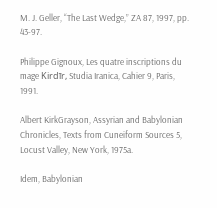M. J. Geller, “The Last Wedge,” ZA 87, 1997, pp. 43-97.

Philippe Gignoux, Les quatre inscriptions du mage Kirdīr, Studia Iranica, Cahier 9, Paris, 1991.

Albert KirkGrayson, Assyrian and Babylonian Chronicles, Texts from Cuneiform Sources 5, Locust Valley, New York, 1975a.

Idem, Babylonian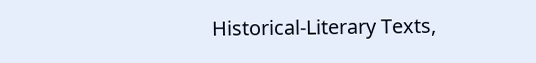Historical-Literary Texts,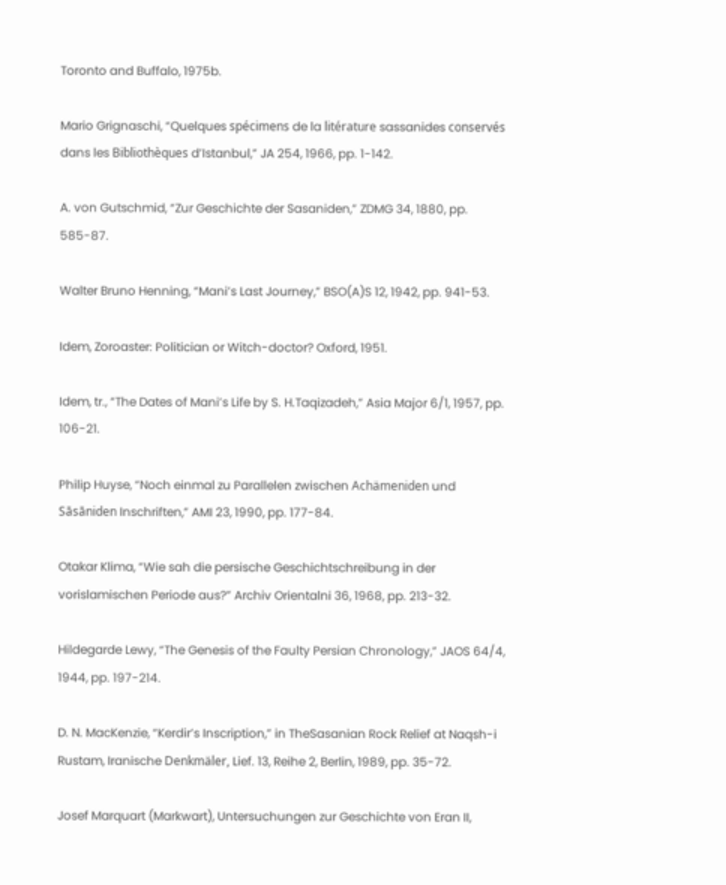Toronto and Buffalo, 1975b.

Mario Grignaschi, “Quelques spécimens de la litérature sassanides conservés dans les Bibliothèques d’Istanbul,” JA 254, 1966, pp. 1-142.

A. von Gutschmid, “Zur Geschichte der Sasaniden,” ZDMG 34, 1880, pp. 585-87.

Walter Bruno Henning, “Mani’s Last Journey,” BSO(A)S 12, 1942, pp. 941-53.

Idem, Zoroaster: Politician or Witch-doctor? Oxford, 1951.

Idem, tr., “The Dates of Mani’s Life by S. H.Taqizadeh,” Asia Major 6/1, 1957, pp. 106-21.

Philip Huyse, “Noch einmal zu Parallelen zwischen Achämeniden und Sāsāniden Inschriften,” AMI 23, 1990, pp. 177-84.

Otakar Klima, “Wie sah die persische Geschichtschreibung in der vorislamischen Periode aus?” Archiv Orientalni 36, 1968, pp. 213-32.

Hildegarde Lewy, “The Genesis of the Faulty Persian Chronology,” JAOS 64/4, 1944, pp. 197-214.

D. N. MacKenzie, “Kerdir’s Inscription,” in TheSasanian Rock Relief at Naqsh-i Rustam, Iranische Denkmäler, Lief. 13, Reihe 2, Berlin, 1989, pp. 35-72.

Josef Marquart (Markwart), Untersuchungen zur Geschichte von Eran II,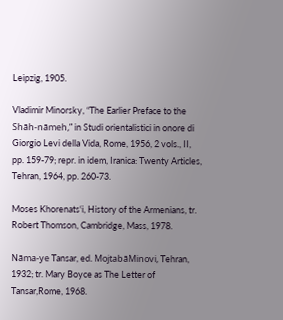Leipzig, 1905.

Vladimir Minorsky, “The Earlier Preface to the Shāh-nāmeh,” in Studi orientalistici in onore di Giorgio Levi della Vida, Rome, 1956, 2 vols., II, pp. 159-79; repr. in idem, Iranica: Twenty Articles, Tehran, 1964, pp. 260-73.

Moses Khorenatsʿi, History of the Armenians, tr. Robert Thomson, Cambridge, Mass, 1978.

Nāma-ye Tansar, ed. MojtabāMinovi, Tehran, 1932; tr. Mary Boyce as The Letter of Tansar,Rome, 1968.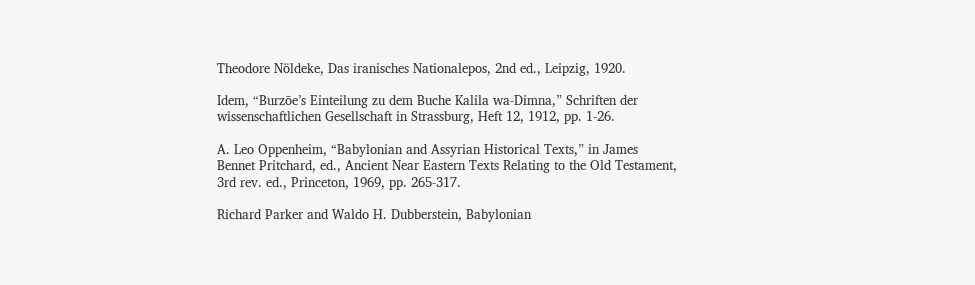Theodore Nöldeke, Das iranisches Nationalepos, 2nd ed., Leipzig, 1920.

Idem, “Burzōe’s Einteilung zu dem Buche Kalila wa-Dimna,” Schriften der wissenschaftlichen Gesellschaft in Strassburg, Heft 12, 1912, pp. 1-26.

A. Leo Oppenheim, “Babylonian and Assyrian Historical Texts,” in James Bennet Pritchard, ed., Ancient Near Eastern Texts Relating to the Old Testament, 3rd rev. ed., Princeton, 1969, pp. 265-317.

Richard Parker and Waldo H. Dubberstein, Babylonian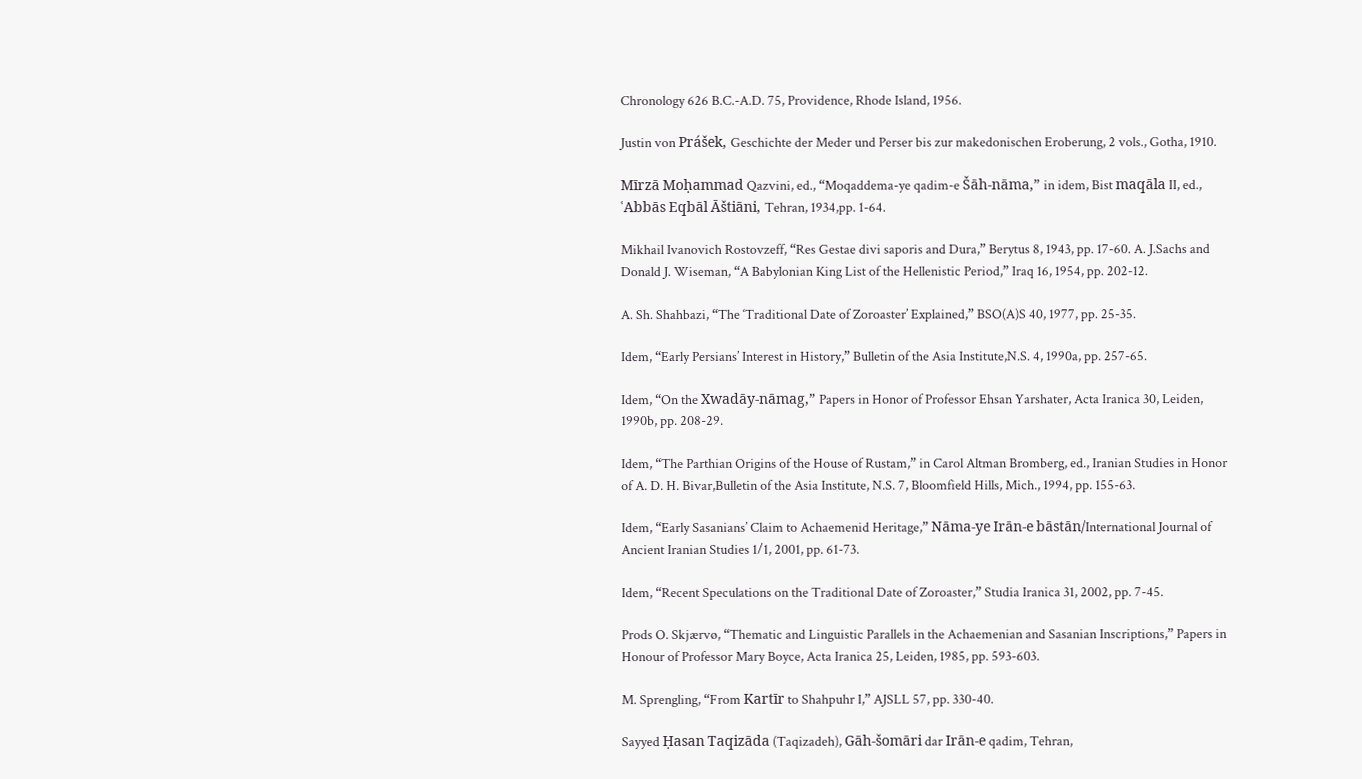Chronology 626 B.C.-A.D. 75, Providence, Rhode Island, 1956.

Justin von Prášek, Geschichte der Meder und Perser bis zur makedonischen Eroberung, 2 vols., Gotha, 1910.

Mīrzā Moḥammad Qazvini, ed., “Moqaddema-ye qadim-e Šāh-nāma,” in idem, Bist maqāla II, ed., ʿAbbās Eqbāl Āštiāni, Tehran, 1934,pp. 1-64.

Mikhail Ivanovich Rostovzeff, “Res Gestae divi saporis and Dura,” Berytus 8, 1943, pp. 17-60. A. J.Sachs and Donald J. Wiseman, “A Babylonian King List of the Hellenistic Period,” Iraq 16, 1954, pp. 202-12.

A. Sh. Shahbazi, “The ‘Traditional Date of Zoroaster’ Explained,” BSO(A)S 40, 1977, pp. 25-35.

Idem, “Early Persians’ Interest in History,” Bulletin of the Asia Institute,N.S. 4, 1990a, pp. 257-65.

Idem, “On the Xwadāy-nāmag,” Papers in Honor of Professor Ehsan Yarshater, Acta Iranica 30, Leiden, 1990b, pp. 208-29.

Idem, “The Parthian Origins of the House of Rustam,” in Carol Altman Bromberg, ed., Iranian Studies in Honor of A. D. H. Bivar,Bulletin of the Asia Institute, N.S. 7, Bloomfield Hills, Mich., 1994, pp. 155-63.

Idem, “Early Sasanians’ Claim to Achaemenid Heritage,” Nāma-ye Irān-e bāstān/International Journal of Ancient Iranian Studies 1/1, 2001, pp. 61-73.

Idem, “Recent Speculations on the Traditional Date of Zoroaster,” Studia Iranica 31, 2002, pp. 7-45.

Prods O. Skjærvø, “Thematic and Linguistic Parallels in the Achaemenian and Sasanian Inscriptions,” Papers in Honour of Professor Mary Boyce, Acta Iranica 25, Leiden, 1985, pp. 593-603.

M. Sprengling, “From Kartīr to Shahpuhr I,” AJSLL 57, pp. 330-40.

Sayyed Ḥasan Taqizāda (Taqizadeh), Gāh-šomāri dar Irān-e qadim, Tehran,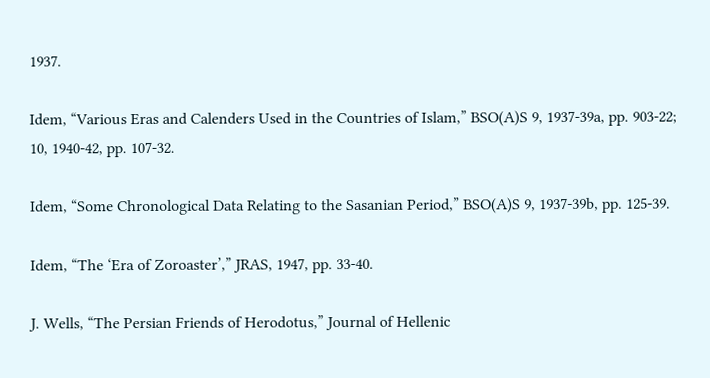1937.

Idem, “Various Eras and Calenders Used in the Countries of Islam,” BSO(A)S 9, 1937-39a, pp. 903-22; 10, 1940-42, pp. 107-32.

Idem, “Some Chronological Data Relating to the Sasanian Period,” BSO(A)S 9, 1937-39b, pp. 125-39.

Idem, “The ‘Era of Zoroaster’,” JRAS, 1947, pp. 33-40.

J. Wells, “The Persian Friends of Herodotus,” Journal of Hellenic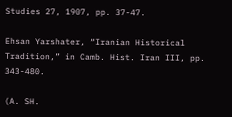Studies 27, 1907, pp. 37-47.

Ehsan Yarshater, “Iranian Historical Tradition,” in Camb. Hist. Iran III, pp. 343-480.

(A. SH.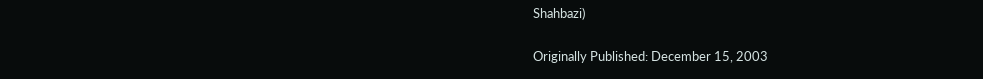Shahbazi)

Originally Published: December 15, 2003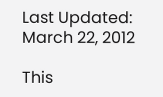Last Updated: March 22, 2012

This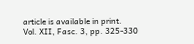article is available in print.
Vol. XII, Fasc. 3, pp. 325-330